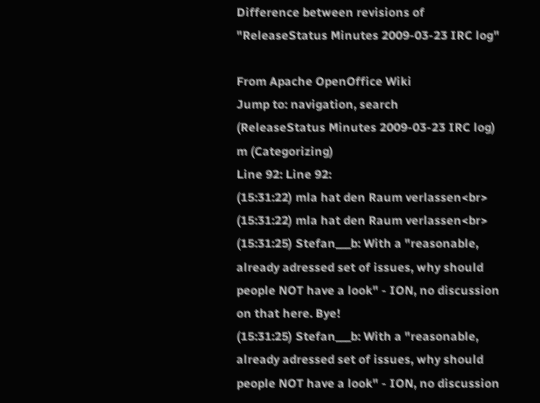Difference between revisions of "ReleaseStatus Minutes 2009-03-23 IRC log"

From Apache OpenOffice Wiki
Jump to: navigation, search
(ReleaseStatus Minutes 2009-03-23 IRC log)
m (Categorizing)
Line 92: Line 92:
(15:31:22) mla hat den Raum verlassen<br>
(15:31:22) mla hat den Raum verlassen<br>
(15:31:25) Stefan___b: With a "reasonable, already adressed set of issues, why should people NOT have a look" - ION, no discussion on that here. Bye!
(15:31:25) Stefan___b: With a "reasonable, already adressed set of issues, why should people NOT have a look" - ION, no discussion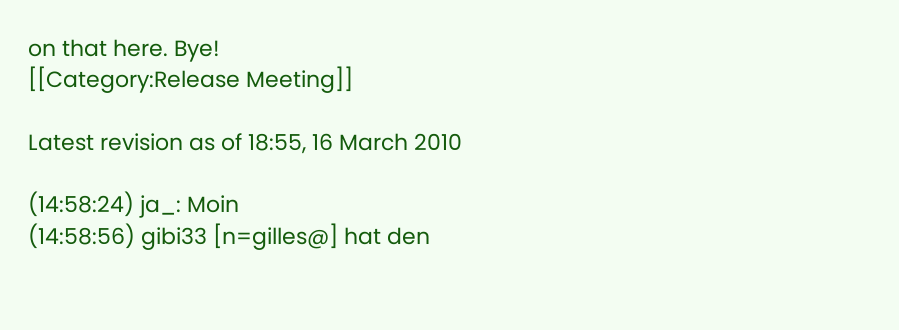on that here. Bye!
[[Category:Release Meeting]]

Latest revision as of 18:55, 16 March 2010

(14:58:24) ja_: Moin
(14:58:56) gibi33 [n=gilles@] hat den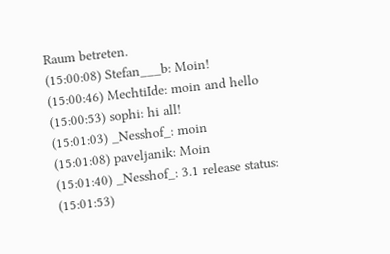Raum betreten.
(15:00:08) Stefan___b: Moin!
(15:00:46) MechtiIde: moin and hello
(15:00:53) sophi: hi all!
(15:01:03) _Nesshof_: moin
(15:01:08) paveljanik: Moin
(15:01:40) _Nesshof_: 3.1 release status:
(15:01:53)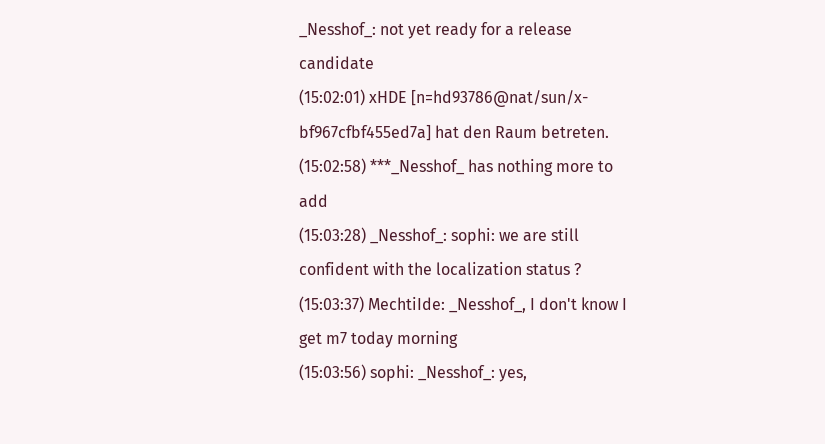_Nesshof_: not yet ready for a release candidate
(15:02:01) xHDE [n=hd93786@nat/sun/x-bf967cfbf455ed7a] hat den Raum betreten.
(15:02:58) ***_Nesshof_ has nothing more to add
(15:03:28) _Nesshof_: sophi: we are still confident with the localization status ?
(15:03:37) MechtiIde: _Nesshof_, I don't know I get m7 today morning
(15:03:56) sophi: _Nesshof_: yes,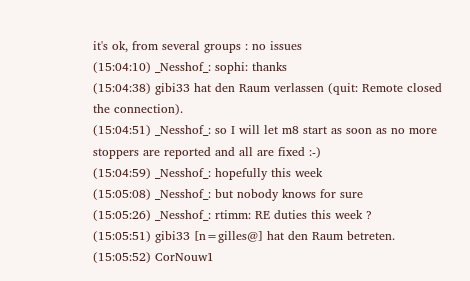it's ok, from several groups : no issues
(15:04:10) _Nesshof_: sophi: thanks
(15:04:38) gibi33 hat den Raum verlassen (quit: Remote closed the connection).
(15:04:51) _Nesshof_: so I will let m8 start as soon as no more stoppers are reported and all are fixed :-)
(15:04:59) _Nesshof_: hopefully this week
(15:05:08) _Nesshof_: but nobody knows for sure
(15:05:26) _Nesshof_: rtimm: RE duties this week ?
(15:05:51) gibi33 [n=gilles@] hat den Raum betreten.
(15:05:52) CorNouw1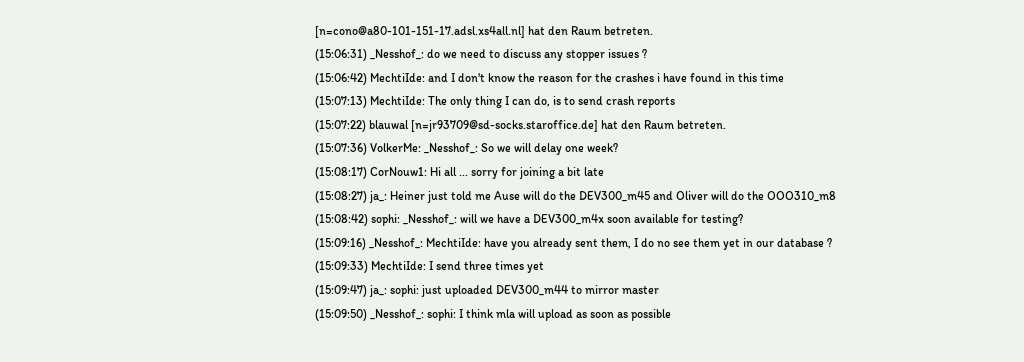[n=cono@a80-101-151-17.adsl.xs4all.nl] hat den Raum betreten.
(15:06:31) _Nesshof_: do we need to discuss any stopper issues ?
(15:06:42) MechtiIde: and I don't know the reason for the crashes i have found in this time
(15:07:13) MechtiIde: The only thing I can do, is to send crash reports
(15:07:22) blauwal [n=jr93709@sd-socks.staroffice.de] hat den Raum betreten.
(15:07:36) VolkerMe: _Nesshof_: So we will delay one week?
(15:08:17) CorNouw1: Hi all ... sorry for joining a bit late
(15:08:27) ja_: Heiner just told me Ause will do the DEV300_m45 and Oliver will do the OOO310_m8
(15:08:42) sophi: _Nesshof_: will we have a DEV300_m4x soon available for testing?
(15:09:16) _Nesshof_: MechtiIde: have you already sent them, I do no see them yet in our database ?
(15:09:33) MechtiIde: I send three times yet
(15:09:47) ja_: sophi: just uploaded DEV300_m44 to mirror master
(15:09:50) _Nesshof_: sophi: I think mla will upload as soon as possible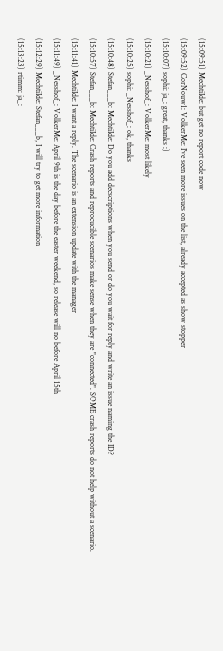(15:09:51) MechtiIde: but get no report code now
(15:09:52) CorNouw1: VolkerMe: I've seen more issues on the list, already accepted as show stopper
(15:10:07) sophi: ja_: great, thanks :)
(15:10:21) _Nesshof_: VolkerMe: most likely
(15:10:25) sophi: _Nesshof_: ok, thanks
(15:10:48) Stefan___b: MechtiIde: Do you add decscriptions when you send or do you wait for reply and write an issue naming the ID?
(15:10:57) Stefan___b: MechtiIde: Crash reports and reprocucible scenarios make sense when they are "connected". SOME crash reports do not help without a scenario.
(15:11:41) MechtiIde: I want a reply. The scenario is an extension update with the manager
(15:11:49) _Nesshof_: VolkerMe: April 9th is the day before the easter weekend, so release will no before April 15th
(15:12:29) MechtiIde: Stefan___b, I will try to get more information
(15:13:23) rtimm: ja_: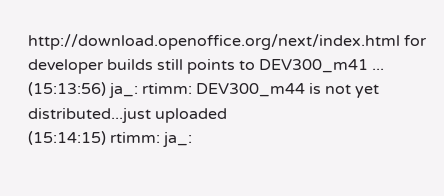http://download.openoffice.org/next/index.html for developer builds still points to DEV300_m41 ...
(15:13:56) ja_: rtimm: DEV300_m44 is not yet distributed...just uploaded
(15:14:15) rtimm: ja_: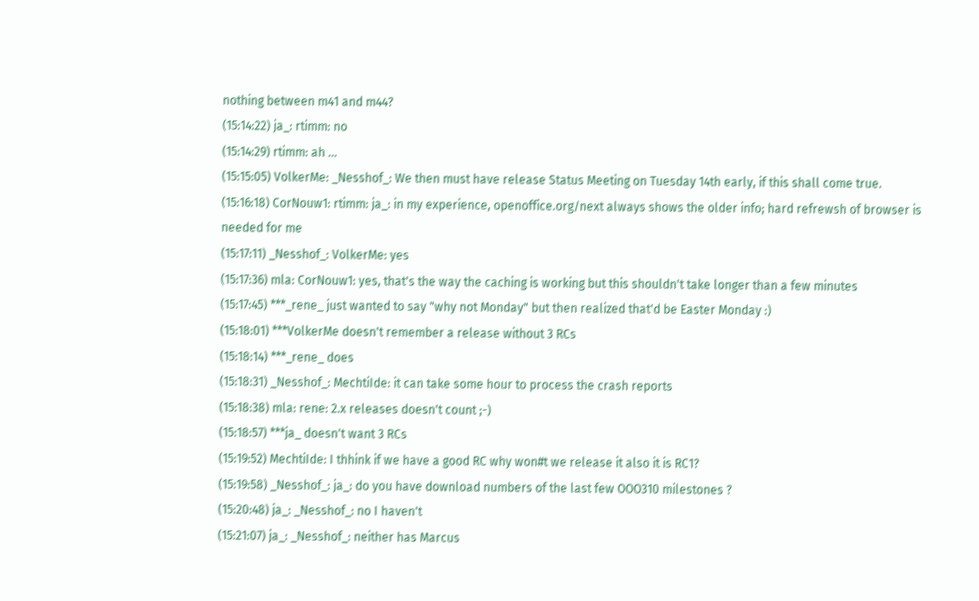nothing between m41 and m44?
(15:14:22) ja_: rtimm: no
(15:14:29) rtimm: ah ...
(15:15:05) VolkerMe: _Nesshof_: We then must have release Status Meeting on Tuesday 14th early, if this shall come true.
(15:16:18) CorNouw1: rtimm: ja_: in my experience, openoffice.org/next always shows the older info; hard refrewsh of browser is needed for me
(15:17:11) _Nesshof_: VolkerMe: yes
(15:17:36) mla: CorNouw1: yes, that's the way the caching is working but this shouldn't take longer than a few minutes
(15:17:45) ***_rene_ just wanted to say "why not Monday" but then realized that'd be Easter Monday :)
(15:18:01) ***VolkerMe doesn't remember a release without 3 RCs
(15:18:14) ***_rene_ does
(15:18:31) _Nesshof_: MechtiIde: it can take some hour to process the crash reports
(15:18:38) mla: rene: 2.x releases doesn't count ;-)
(15:18:57) ***ja_ doesn't want 3 RCs
(15:19:52) MechtiIde: I thhink if we have a good RC why won#t we release it also it is RC1?
(15:19:58) _Nesshof_: ja_: do you have download numbers of the last few OOO310 milestones ?
(15:20:48) ja_: _Nesshof_: no I haven't
(15:21:07) ja_: _Nesshof_: neither has Marcus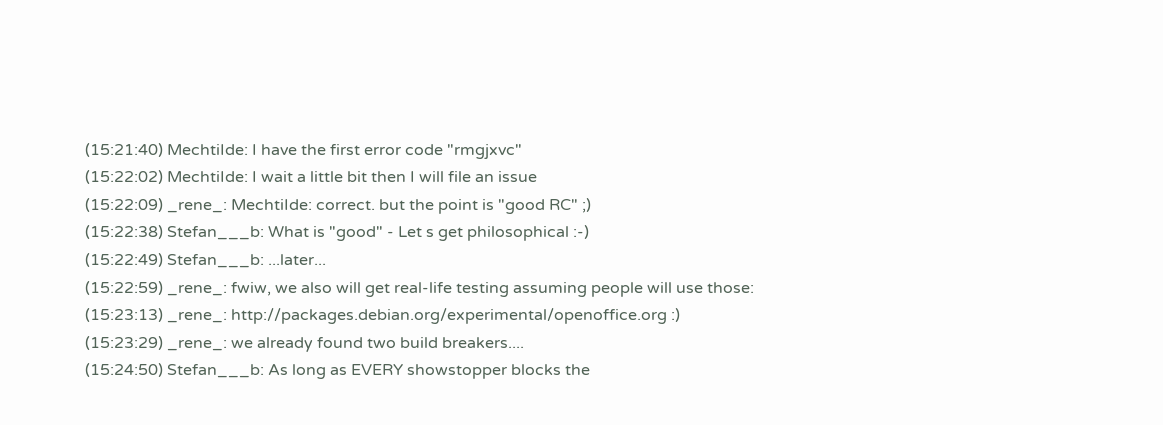(15:21:40) MechtiIde: I have the first error code "rmgjxvc"
(15:22:02) MechtiIde: I wait a little bit then I will file an issue
(15:22:09) _rene_: MechtiIde: correct. but the point is "good RC" ;)
(15:22:38) Stefan___b: What is "good" - Let s get philosophical :-)
(15:22:49) Stefan___b: ...later...
(15:22:59) _rene_: fwiw, we also will get real-life testing assuming people will use those:
(15:23:13) _rene_: http://packages.debian.org/experimental/openoffice.org :)
(15:23:29) _rene_: we already found two build breakers....
(15:24:50) Stefan___b: As long as EVERY showstopper blocks the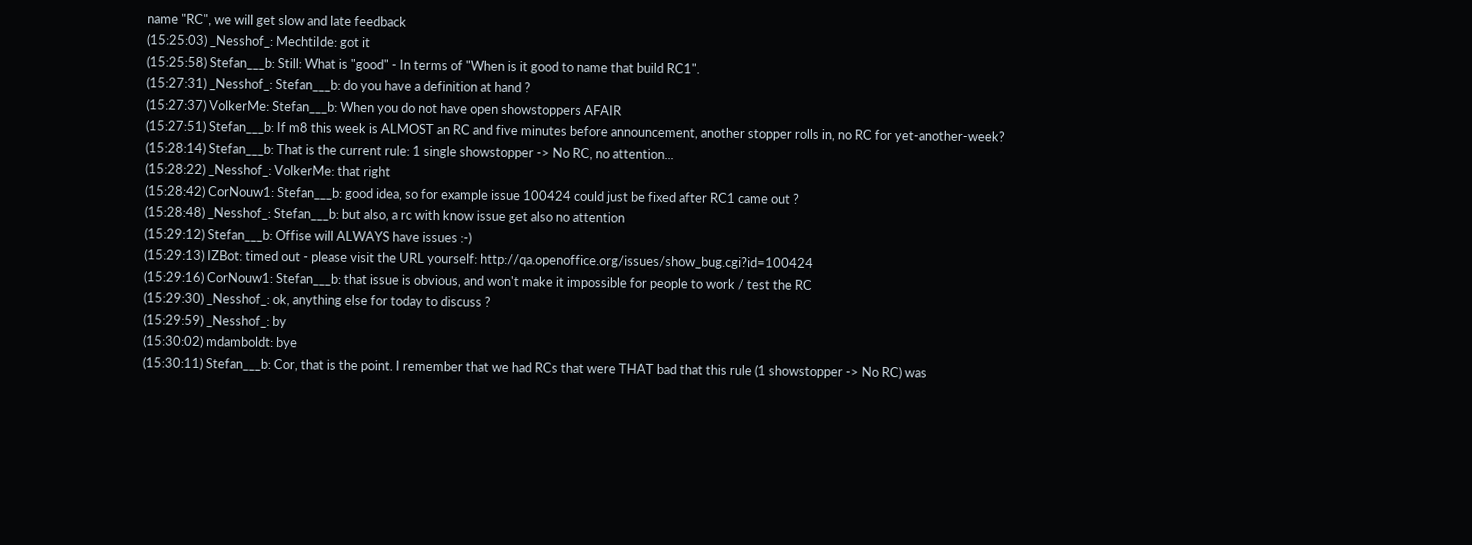name "RC", we will get slow and late feedback
(15:25:03) _Nesshof_: MechtiIde: got it
(15:25:58) Stefan___b: Still: What is "good" - In terms of "When is it good to name that build RC1".
(15:27:31) _Nesshof_: Stefan___b: do you have a definition at hand ?
(15:27:37) VolkerMe: Stefan___b: When you do not have open showstoppers AFAIR
(15:27:51) Stefan___b: If m8 this week is ALMOST an RC and five minutes before announcement, another stopper rolls in, no RC for yet-another-week?
(15:28:14) Stefan___b: That is the current rule: 1 single showstopper -> No RC, no attention...
(15:28:22) _Nesshof_: VolkerMe: that right
(15:28:42) CorNouw1: Stefan___b: good idea, so for example issue 100424 could just be fixed after RC1 came out ?
(15:28:48) _Nesshof_: Stefan___b: but also, a rc with know issue get also no attention
(15:29:12) Stefan___b: Offise will ALWAYS have issues :-)
(15:29:13) IZBot: timed out - please visit the URL yourself: http://qa.openoffice.org/issues/show_bug.cgi?id=100424
(15:29:16) CorNouw1: Stefan___b: that issue is obvious, and won't make it impossible for people to work / test the RC
(15:29:30) _Nesshof_: ok, anything else for today to discuss ?
(15:29:59) _Nesshof_: by
(15:30:02) mdamboldt: bye
(15:30:11) Stefan___b: Cor, that is the point. I remember that we had RCs that were THAT bad that this rule (1 showstopper -> No RC) was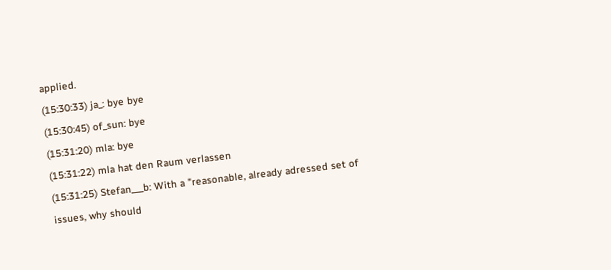applied.
(15:30:33) ja_: bye bye
(15:30:45) of_sun: bye
(15:31:20) mla: bye
(15:31:22) mla hat den Raum verlassen
(15:31:25) Stefan___b: With a "reasonable, already adressed set of issues, why should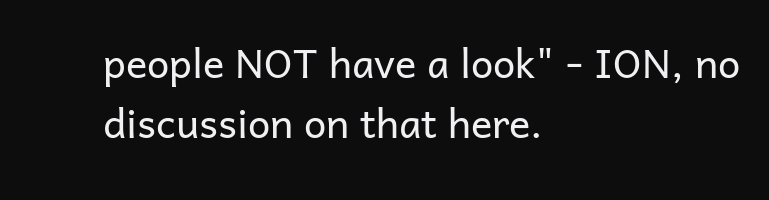people NOT have a look" - ION, no discussion on that here.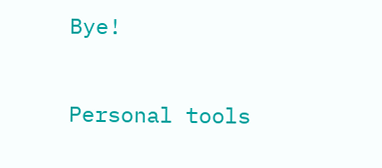Bye!

Personal tools